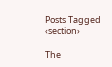Posts Tagged ‹section›

The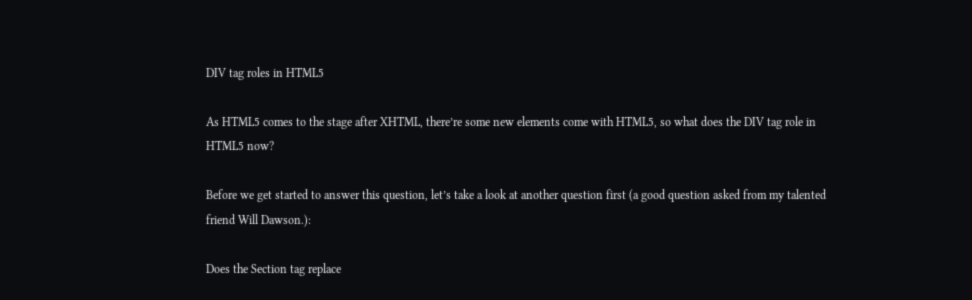DIV tag roles in HTML5

As HTML5 comes to the stage after XHTML, there’re some new elements come with HTML5, so what does the DIV tag role in HTML5 now?

Before we get started to answer this question, let’s take a look at another question first (a good question asked from my talented friend Will Dawson.):

Does the Section tag replace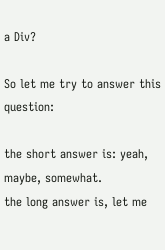a Div?

So let me try to answer this question:

the short answer is: yeah, maybe, somewhat.
the long answer is, let me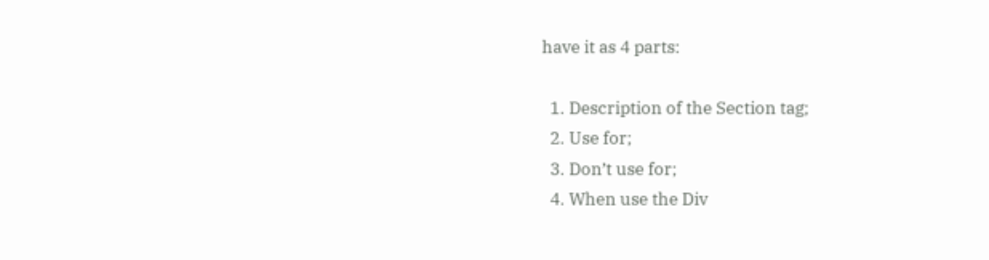have it as 4 parts:

  1. Description of the Section tag;
  2. Use for;
  3. Don’t use for;
  4. When use the Div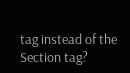tag instead of the Section tag?